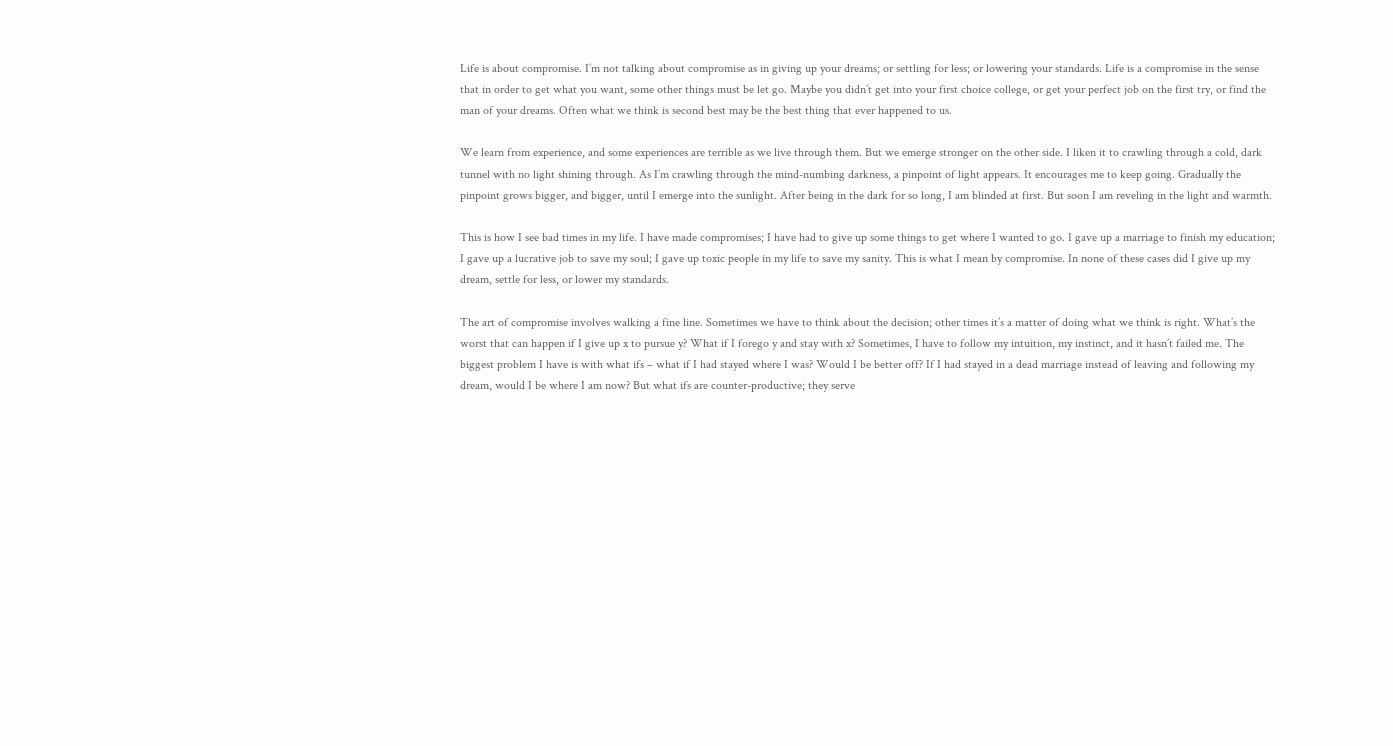Life is about compromise. I’m not talking about compromise as in giving up your dreams; or settling for less; or lowering your standards. Life is a compromise in the sense that in order to get what you want, some other things must be let go. Maybe you didn’t get into your first choice college, or get your perfect job on the first try, or find the man of your dreams. Often what we think is second best may be the best thing that ever happened to us.

We learn from experience, and some experiences are terrible as we live through them. But we emerge stronger on the other side. I liken it to crawling through a cold, dark tunnel with no light shining through. As I’m crawling through the mind-numbing darkness, a pinpoint of light appears. It encourages me to keep going. Gradually the pinpoint grows bigger, and bigger, until I emerge into the sunlight. After being in the dark for so long, I am blinded at first. But soon I am reveling in the light and warmth.

This is how I see bad times in my life. I have made compromises; I have had to give up some things to get where I wanted to go. I gave up a marriage to finish my education; I gave up a lucrative job to save my soul; I gave up toxic people in my life to save my sanity. This is what I mean by compromise. In none of these cases did I give up my dream, settle for less, or lower my standards.

The art of compromise involves walking a fine line. Sometimes we have to think about the decision; other times it’s a matter of doing what we think is right. What’s the worst that can happen if I give up x to pursue y? What if I forego y and stay with x? Sometimes, I have to follow my intuition, my instinct, and it hasn’t failed me. The biggest problem I have is with what ifs – what if I had stayed where I was? Would I be better off? If I had stayed in a dead marriage instead of leaving and following my dream, would I be where I am now? But what ifs are counter-productive; they serve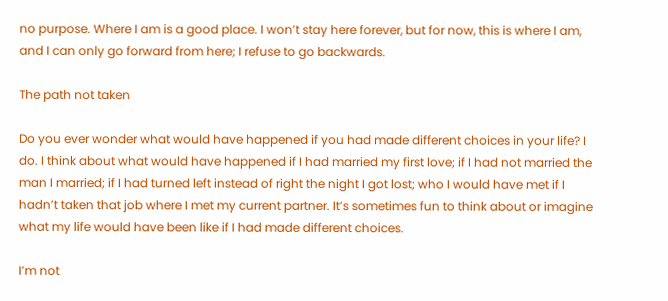no purpose. Where I am is a good place. I won’t stay here forever, but for now, this is where I am, and I can only go forward from here; I refuse to go backwards.

The path not taken

Do you ever wonder what would have happened if you had made different choices in your life? I do. I think about what would have happened if I had married my first love; if I had not married the man I married; if I had turned left instead of right the night I got lost; who I would have met if I hadn’t taken that job where I met my current partner. It’s sometimes fun to think about or imagine what my life would have been like if I had made different choices.

I’m not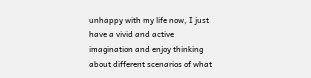unhappy with my life now, I just have a vivid and active imagination and enjoy thinking about different scenarios of what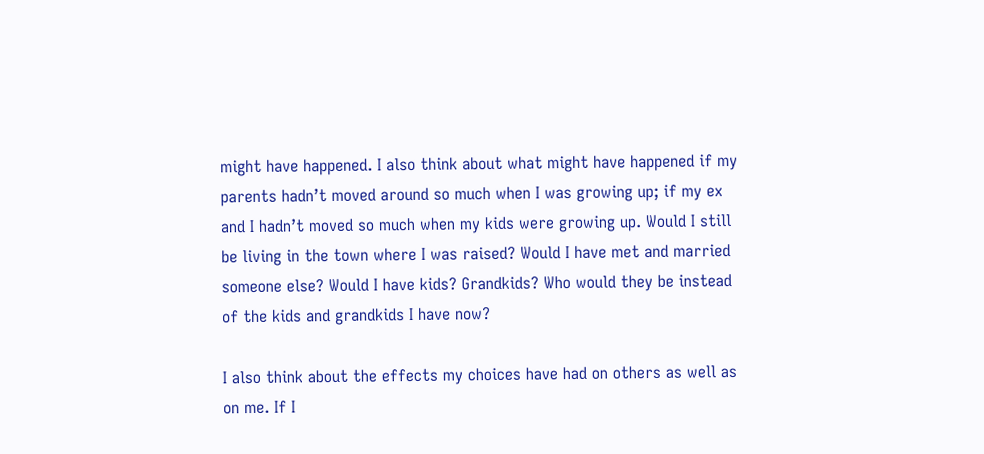might have happened. I also think about what might have happened if my parents hadn’t moved around so much when I was growing up; if my ex and I hadn’t moved so much when my kids were growing up. Would I still be living in the town where I was raised? Would I have met and married someone else? Would I have kids? Grandkids? Who would they be instead of the kids and grandkids I have now?

I also think about the effects my choices have had on others as well as on me. If I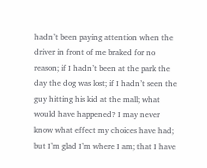hadn’t been paying attention when the driver in front of me braked for no reason; if I hadn’t been at the park the day the dog was lost; if I hadn’t seen the guy hitting his kid at the mall; what would have happened? I may never know what effect my choices have had; but I’m glad I’m where I am; that I have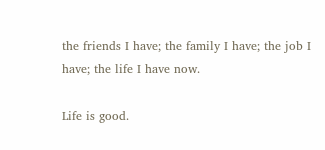the friends I have; the family I have; the job I have; the life I have now.

Life is good.